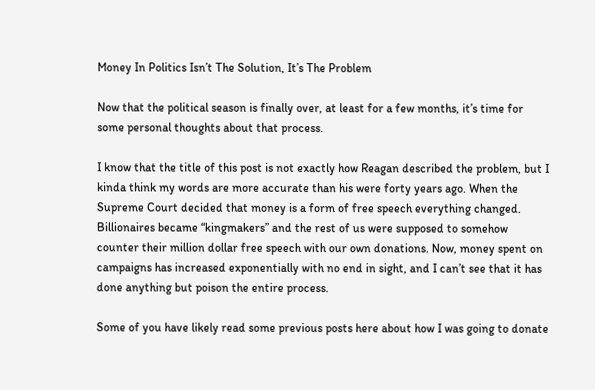Money In Politics Isn’t The Solution, It’s The Problem

Now that the political season is finally over, at least for a few months, it’s time for some personal thoughts about that process.

I know that the title of this post is not exactly how Reagan described the problem, but I kinda think my words are more accurate than his were forty years ago. When the Supreme Court decided that money is a form of free speech everything changed. Billionaires became “kingmakers” and the rest of us were supposed to somehow counter their million dollar free speech with our own donations. Now, money spent on campaigns has increased exponentially with no end in sight, and I can’t see that it has done anything but poison the entire process.

Some of you have likely read some previous posts here about how I was going to donate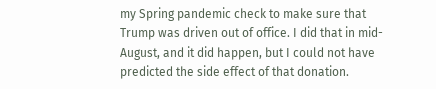my Spring pandemic check to make sure that Trump was driven out of office. I did that in mid-August, and it did happen, but I could not have predicted the side effect of that donation.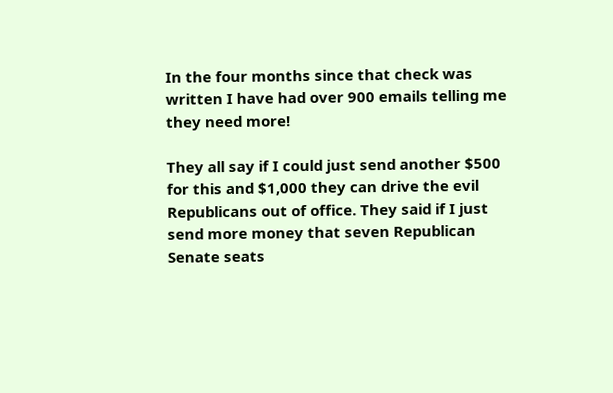In the four months since that check was written I have had over 900 emails telling me they need more!

They all say if I could just send another $500 for this and $1,000 they can drive the evil Republicans out of office. They said if I just send more money that seven Republican Senate seats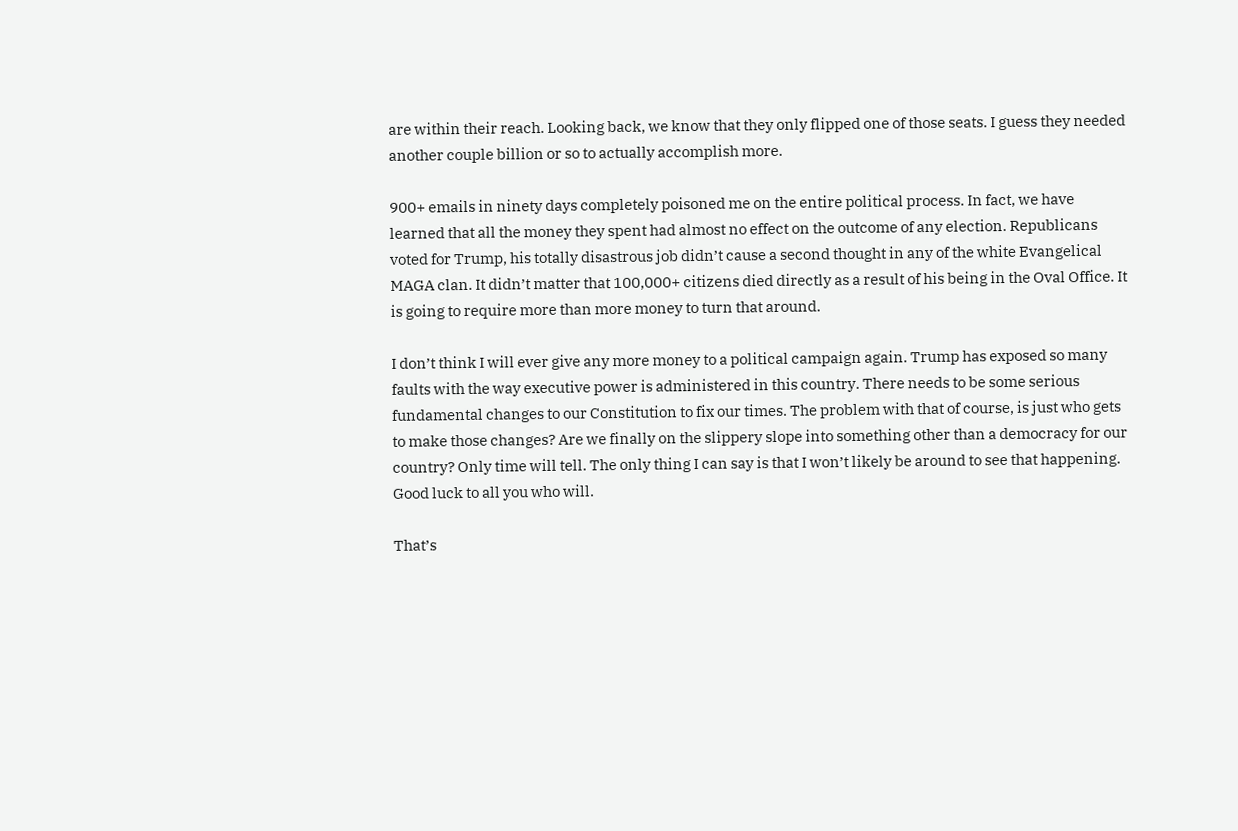are within their reach. Looking back, we know that they only flipped one of those seats. I guess they needed another couple billion or so to actually accomplish more.

900+ emails in ninety days completely poisoned me on the entire political process. In fact, we have learned that all the money they spent had almost no effect on the outcome of any election. Republicans voted for Trump, his totally disastrous job didn’t cause a second thought in any of the white Evangelical MAGA clan. It didn’t matter that 100,000+ citizens died directly as a result of his being in the Oval Office. It is going to require more than more money to turn that around.

I don’t think I will ever give any more money to a political campaign again. Trump has exposed so many faults with the way executive power is administered in this country. There needs to be some serious fundamental changes to our Constitution to fix our times. The problem with that of course, is just who gets to make those changes? Are we finally on the slippery slope into something other than a democracy for our country? Only time will tell. The only thing I can say is that I won’t likely be around to see that happening. Good luck to all you who will.

That’s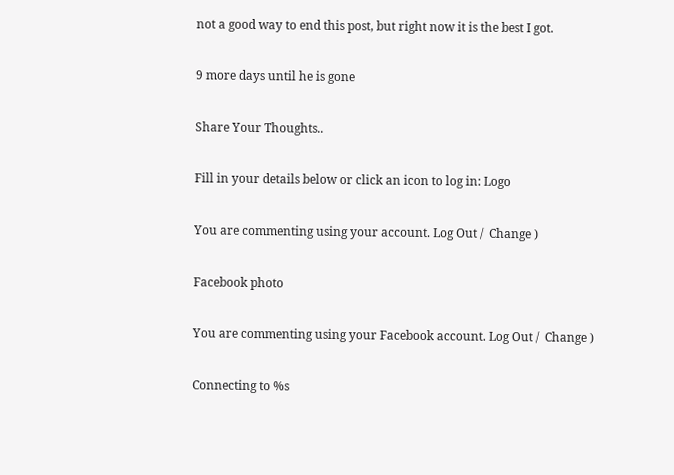not a good way to end this post, but right now it is the best I got.

9 more days until he is gone

Share Your Thoughts..

Fill in your details below or click an icon to log in: Logo

You are commenting using your account. Log Out /  Change )

Facebook photo

You are commenting using your Facebook account. Log Out /  Change )

Connecting to %s